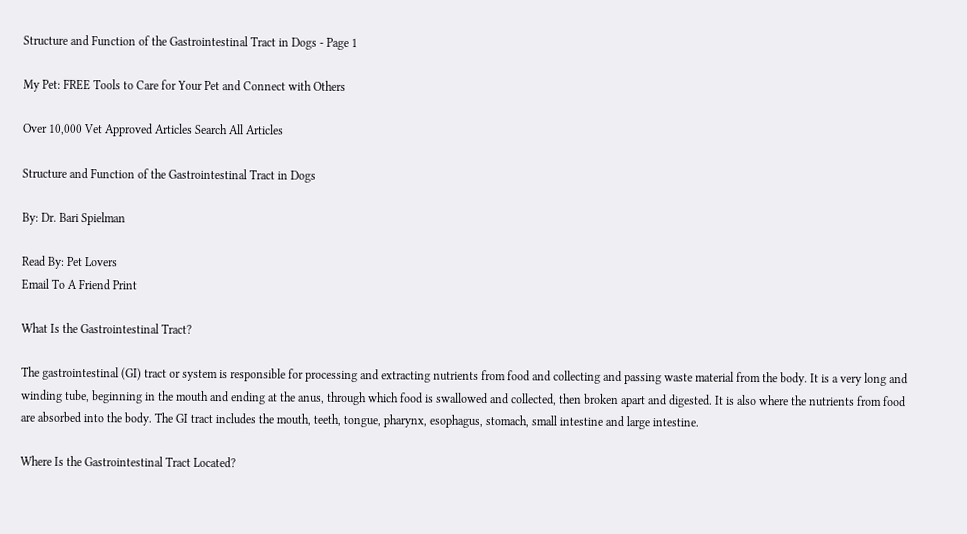Structure and Function of the Gastrointestinal Tract in Dogs - Page 1

My Pet: FREE Tools to Care for Your Pet and Connect with Others

Over 10,000 Vet Approved Articles Search All Articles

Structure and Function of the Gastrointestinal Tract in Dogs

By: Dr. Bari Spielman

Read By: Pet Lovers
Email To A Friend Print

What Is the Gastrointestinal Tract?

The gastrointestinal (GI) tract or system is responsible for processing and extracting nutrients from food and collecting and passing waste material from the body. It is a very long and winding tube, beginning in the mouth and ending at the anus, through which food is swallowed and collected, then broken apart and digested. It is also where the nutrients from food are absorbed into the body. The GI tract includes the mouth, teeth, tongue, pharynx, esophagus, stomach, small intestine and large intestine.

Where Is the Gastrointestinal Tract Located?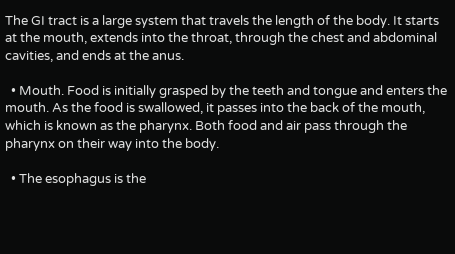The GI tract is a large system that travels the length of the body. It starts at the mouth, extends into the throat, through the chest and abdominal cavities, and ends at the anus.

  • Mouth. Food is initially grasped by the teeth and tongue and enters the mouth. As the food is swallowed, it passes into the back of the mouth, which is known as the pharynx. Both food and air pass through the pharynx on their way into the body.

  • The esophagus is the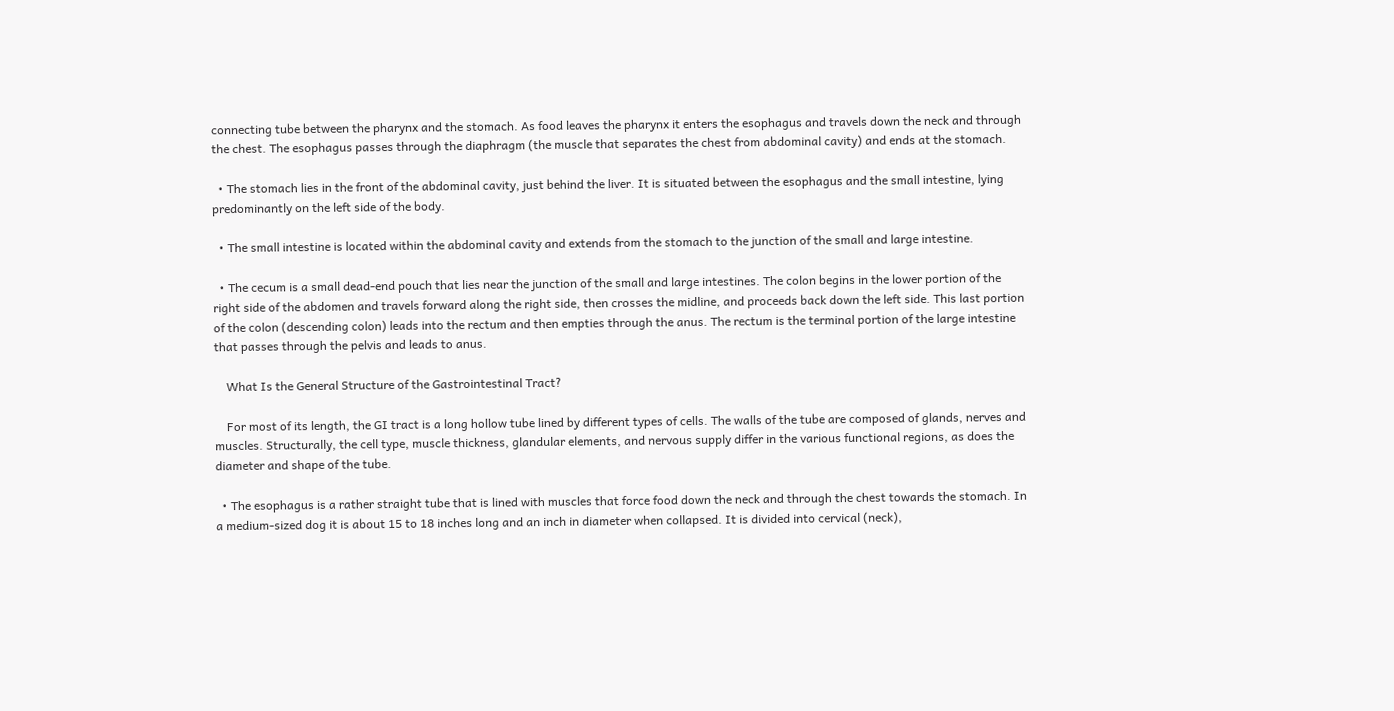connecting tube between the pharynx and the stomach. As food leaves the pharynx it enters the esophagus and travels down the neck and through the chest. The esophagus passes through the diaphragm (the muscle that separates the chest from abdominal cavity) and ends at the stomach.

  • The stomach lies in the front of the abdominal cavity, just behind the liver. It is situated between the esophagus and the small intestine, lying predominantly on the left side of the body.

  • The small intestine is located within the abdominal cavity and extends from the stomach to the junction of the small and large intestine.

  • The cecum is a small dead-end pouch that lies near the junction of the small and large intestines. The colon begins in the lower portion of the right side of the abdomen and travels forward along the right side, then crosses the midline, and proceeds back down the left side. This last portion of the colon (descending colon) leads into the rectum and then empties through the anus. The rectum is the terminal portion of the large intestine that passes through the pelvis and leads to anus.

    What Is the General Structure of the Gastrointestinal Tract?

    For most of its length, the GI tract is a long hollow tube lined by different types of cells. The walls of the tube are composed of glands, nerves and muscles. Structurally, the cell type, muscle thickness, glandular elements, and nervous supply differ in the various functional regions, as does the diameter and shape of the tube.

  • The esophagus is a rather straight tube that is lined with muscles that force food down the neck and through the chest towards the stomach. In a medium-sized dog it is about 15 to 18 inches long and an inch in diameter when collapsed. It is divided into cervical (neck),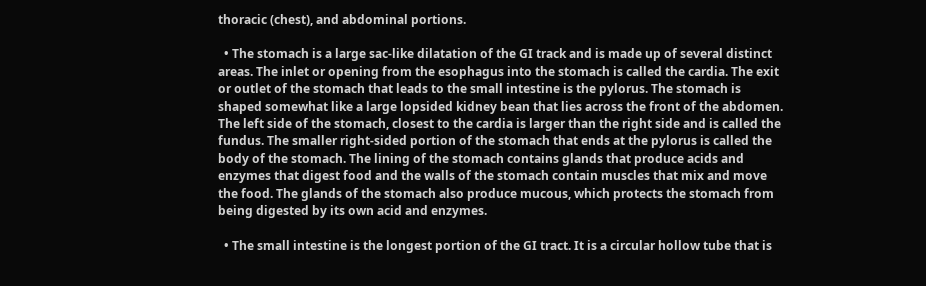thoracic (chest), and abdominal portions.

  • The stomach is a large sac-like dilatation of the GI track and is made up of several distinct areas. The inlet or opening from the esophagus into the stomach is called the cardia. The exit or outlet of the stomach that leads to the small intestine is the pylorus. The stomach is shaped somewhat like a large lopsided kidney bean that lies across the front of the abdomen. The left side of the stomach, closest to the cardia is larger than the right side and is called the fundus. The smaller right-sided portion of the stomach that ends at the pylorus is called the body of the stomach. The lining of the stomach contains glands that produce acids and enzymes that digest food and the walls of the stomach contain muscles that mix and move the food. The glands of the stomach also produce mucous, which protects the stomach from being digested by its own acid and enzymes.

  • The small intestine is the longest portion of the GI tract. It is a circular hollow tube that is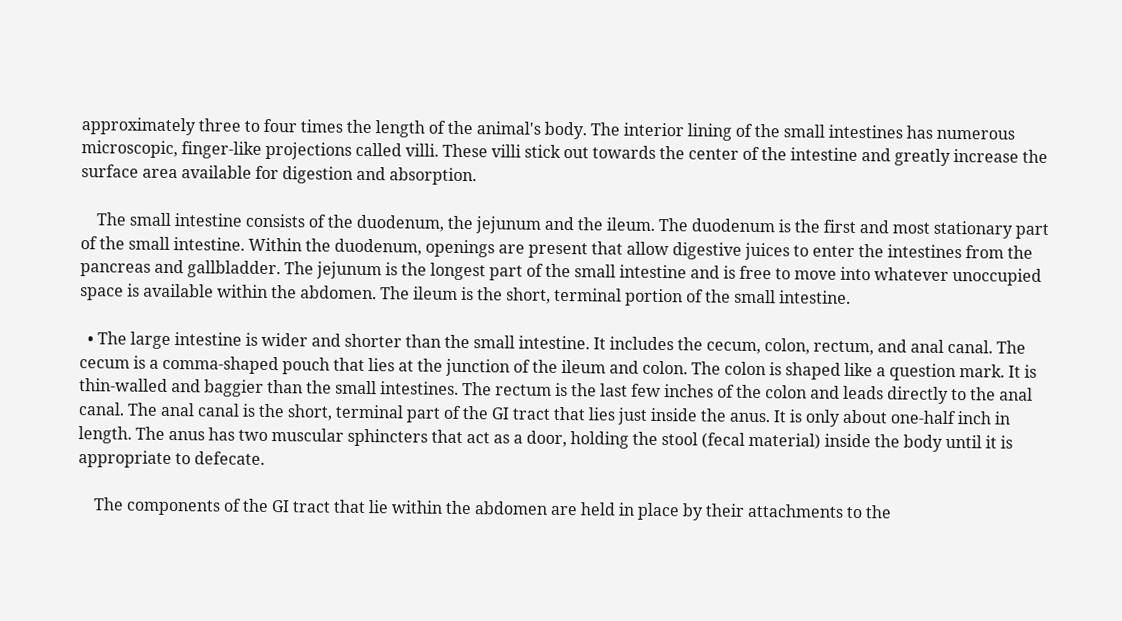approximately three to four times the length of the animal's body. The interior lining of the small intestines has numerous microscopic, finger-like projections called villi. These villi stick out towards the center of the intestine and greatly increase the surface area available for digestion and absorption.

    The small intestine consists of the duodenum, the jejunum and the ileum. The duodenum is the first and most stationary part of the small intestine. Within the duodenum, openings are present that allow digestive juices to enter the intestines from the pancreas and gallbladder. The jejunum is the longest part of the small intestine and is free to move into whatever unoccupied space is available within the abdomen. The ileum is the short, terminal portion of the small intestine.

  • The large intestine is wider and shorter than the small intestine. It includes the cecum, colon, rectum, and anal canal. The cecum is a comma-shaped pouch that lies at the junction of the ileum and colon. The colon is shaped like a question mark. It is thin-walled and baggier than the small intestines. The rectum is the last few inches of the colon and leads directly to the anal canal. The anal canal is the short, terminal part of the GI tract that lies just inside the anus. It is only about one-half inch in length. The anus has two muscular sphincters that act as a door, holding the stool (fecal material) inside the body until it is appropriate to defecate.

    The components of the GI tract that lie within the abdomen are held in place by their attachments to the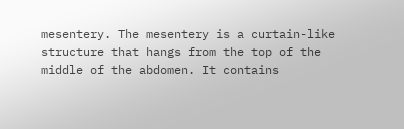mesentery. The mesentery is a curtain-like structure that hangs from the top of the middle of the abdomen. It contains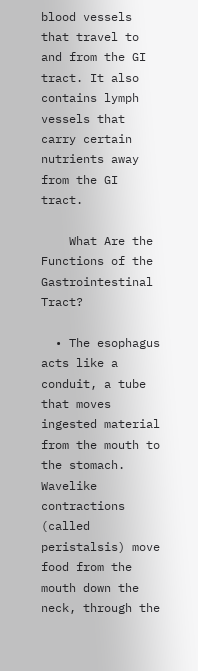blood vessels that travel to and from the GI tract. It also contains lymph vessels that carry certain nutrients away from the GI tract.

    What Are the Functions of the Gastrointestinal Tract?

  • The esophagus acts like a conduit, a tube that moves ingested material from the mouth to the stomach. Wavelike contractions (called peristalsis) move food from the mouth down the neck, through the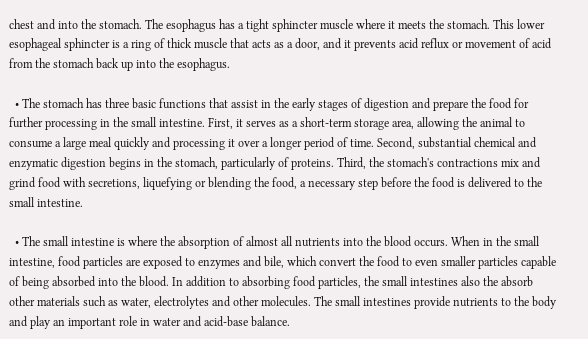chest and into the stomach. The esophagus has a tight sphincter muscle where it meets the stomach. This lower esophageal sphincter is a ring of thick muscle that acts as a door, and it prevents acid reflux or movement of acid from the stomach back up into the esophagus.

  • The stomach has three basic functions that assist in the early stages of digestion and prepare the food for further processing in the small intestine. First, it serves as a short-term storage area, allowing the animal to consume a large meal quickly and processing it over a longer period of time. Second, substantial chemical and enzymatic digestion begins in the stomach, particularly of proteins. Third, the stomach's contractions mix and grind food with secretions, liquefying or blending the food, a necessary step before the food is delivered to the small intestine.

  • The small intestine is where the absorption of almost all nutrients into the blood occurs. When in the small intestine, food particles are exposed to enzymes and bile, which convert the food to even smaller particles capable of being absorbed into the blood. In addition to absorbing food particles, the small intestines also the absorb other materials such as water, electrolytes and other molecules. The small intestines provide nutrients to the body and play an important role in water and acid-base balance.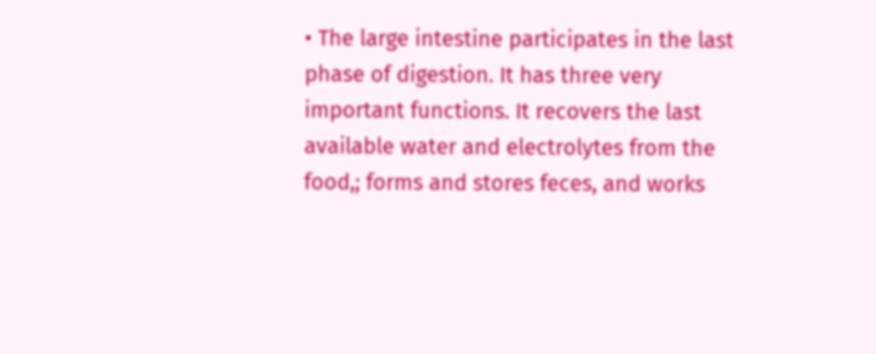• The large intestine participates in the last phase of digestion. It has three very important functions. It recovers the last available water and electrolytes from the food,; forms and stores feces, and works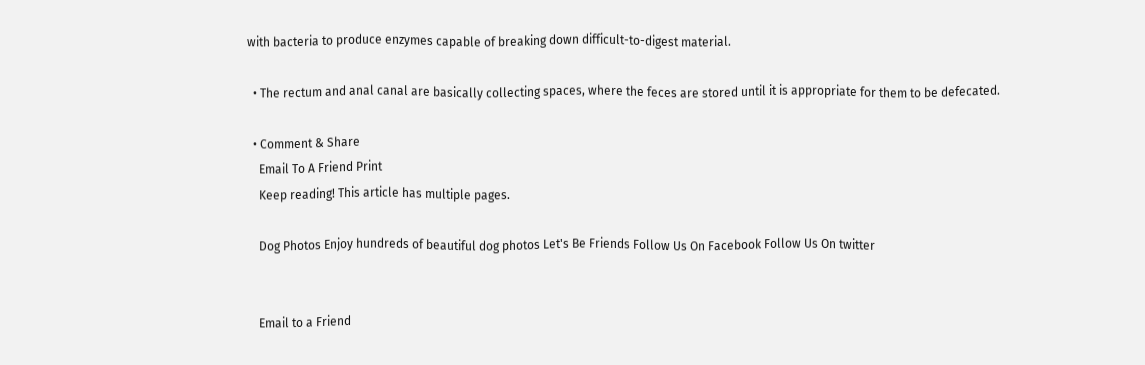with bacteria to produce enzymes capable of breaking down difficult-to-digest material.

  • The rectum and anal canal are basically collecting spaces, where the feces are stored until it is appropriate for them to be defecated.

  • Comment & Share
    Email To A Friend Print
    Keep reading! This article has multiple pages.

    Dog Photos Enjoy hundreds of beautiful dog photos Let's Be Friends Follow Us On Facebook Follow Us On twitter


    Email to a Friend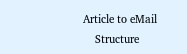Article to eMail
    Structure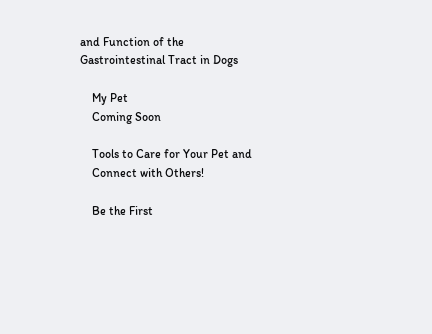and Function of the Gastrointestinal Tract in Dogs

    My Pet
    Coming Soon

    Tools to Care for Your Pet and
    Connect with Others!

    Be the First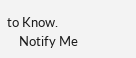to Know.
    Notify Me